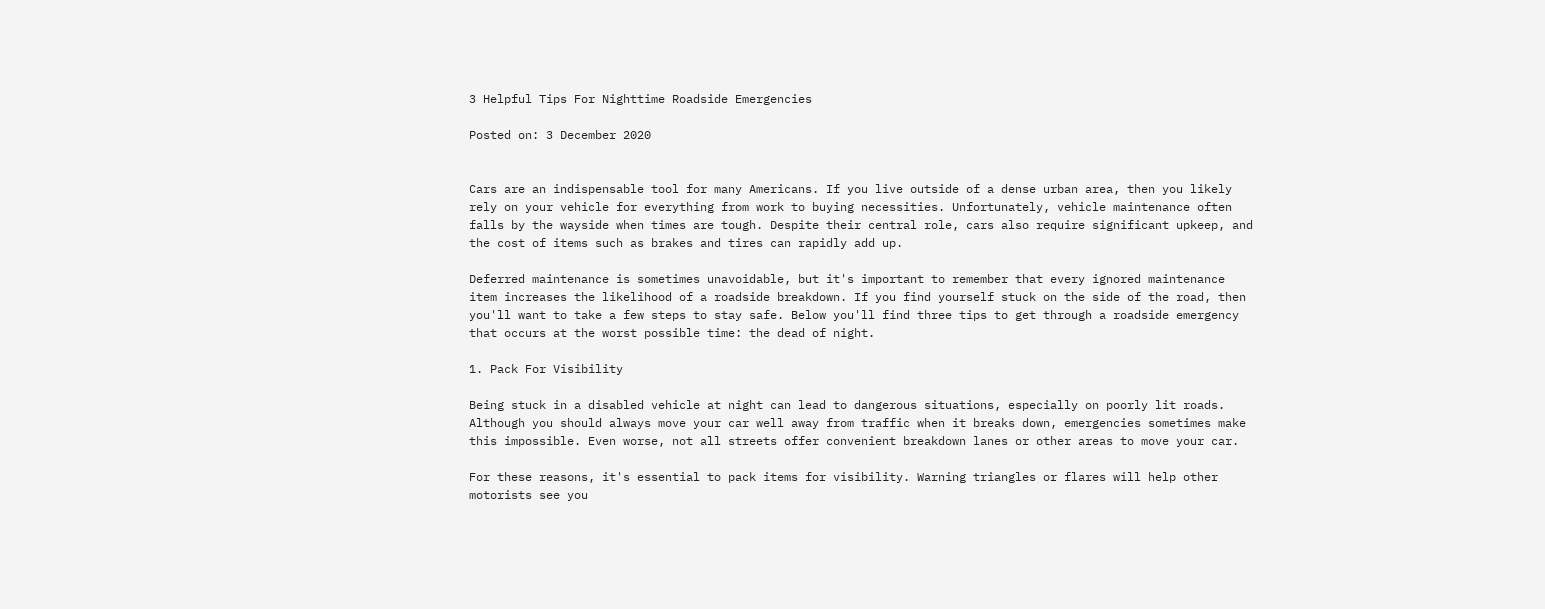3 Helpful Tips For Nighttime Roadside Emergencies

Posted on: 3 December 2020


Cars are an indispensable tool for many Americans. If you live outside of a dense urban area, then you likely rely on your vehicle for everything from work to buying necessities. Unfortunately, vehicle maintenance often falls by the wayside when times are tough. Despite their central role, cars also require significant upkeep, and the cost of items such as brakes and tires can rapidly add up.

Deferred maintenance is sometimes unavoidable, but it's important to remember that every ignored maintenance item increases the likelihood of a roadside breakdown. If you find yourself stuck on the side of the road, then you'll want to take a few steps to stay safe. Below you'll find three tips to get through a roadside emergency that occurs at the worst possible time: the dead of night.

1. Pack For Visibility

Being stuck in a disabled vehicle at night can lead to dangerous situations, especially on poorly lit roads. Although you should always move your car well away from traffic when it breaks down, emergencies sometimes make this impossible. Even worse, not all streets offer convenient breakdown lanes or other areas to move your car.

For these reasons, it's essential to pack items for visibility. Warning triangles or flares will help other motorists see you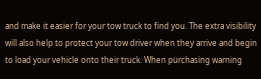and make it easier for your tow truck to find you. The extra visibility will also help to protect your tow driver when they arrive and begin to load your vehicle onto their truck. When purchasing warning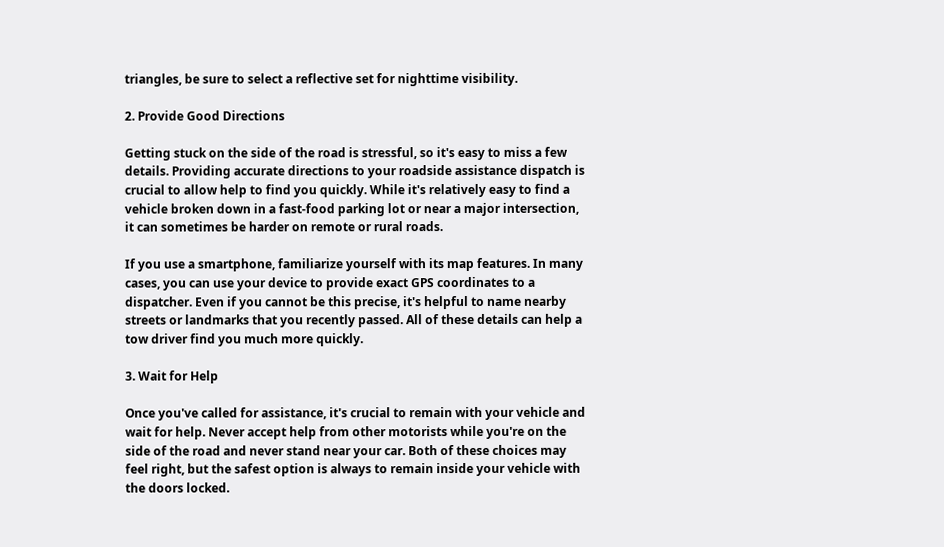triangles, be sure to select a reflective set for nighttime visibility.

2. Provide Good Directions

Getting stuck on the side of the road is stressful, so it's easy to miss a few details. Providing accurate directions to your roadside assistance dispatch is crucial to allow help to find you quickly. While it's relatively easy to find a vehicle broken down in a fast-food parking lot or near a major intersection, it can sometimes be harder on remote or rural roads.

If you use a smartphone, familiarize yourself with its map features. In many cases, you can use your device to provide exact GPS coordinates to a dispatcher. Even if you cannot be this precise, it's helpful to name nearby streets or landmarks that you recently passed. All of these details can help a tow driver find you much more quickly.

3. Wait for Help

Once you've called for assistance, it's crucial to remain with your vehicle and wait for help. Never accept help from other motorists while you're on the side of the road and never stand near your car. Both of these choices may feel right, but the safest option is always to remain inside your vehicle with the doors locked.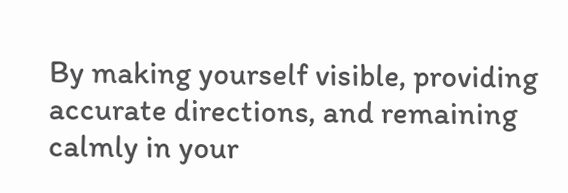By making yourself visible, providing accurate directions, and remaining calmly in your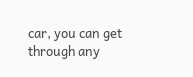car, you can get through any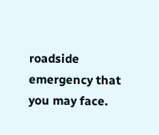roadside emergency that you may face.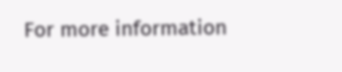For more information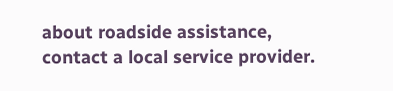about roadside assistance, contact a local service provider.